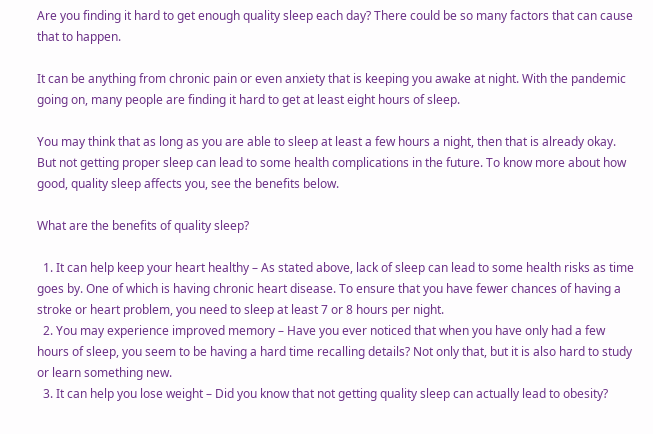Are you finding it hard to get enough quality sleep each day? There could be so many factors that can cause that to happen.

It can be anything from chronic pain or even anxiety that is keeping you awake at night. With the pandemic going on, many people are finding it hard to get at least eight hours of sleep.

You may think that as long as you are able to sleep at least a few hours a night, then that is already okay. But not getting proper sleep can lead to some health complications in the future. To know more about how good, quality sleep affects you, see the benefits below.

What are the benefits of quality sleep?

  1. It can help keep your heart healthy – As stated above, lack of sleep can lead to some health risks as time goes by. One of which is having chronic heart disease. To ensure that you have fewer chances of having a stroke or heart problem, you need to sleep at least 7 or 8 hours per night.
  2. You may experience improved memory – Have you ever noticed that when you have only had a few hours of sleep, you seem to be having a hard time recalling details? Not only that, but it is also hard to study or learn something new.
  3. It can help you lose weight – Did you know that not getting quality sleep can actually lead to obesity?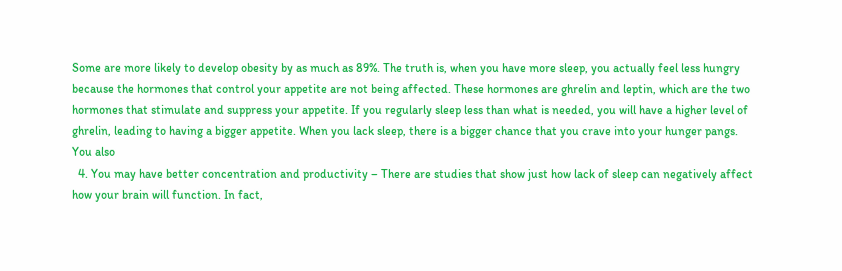Some are more likely to develop obesity by as much as 89%. The truth is, when you have more sleep, you actually feel less hungry because the hormones that control your appetite are not being affected. These hormones are ghrelin and leptin, which are the two hormones that stimulate and suppress your appetite. If you regularly sleep less than what is needed, you will have a higher level of ghrelin, leading to having a bigger appetite. When you lack sleep, there is a bigger chance that you crave into your hunger pangs. You also
  4. You may have better concentration and productivity – There are studies that show just how lack of sleep can negatively affect how your brain will function. In fact,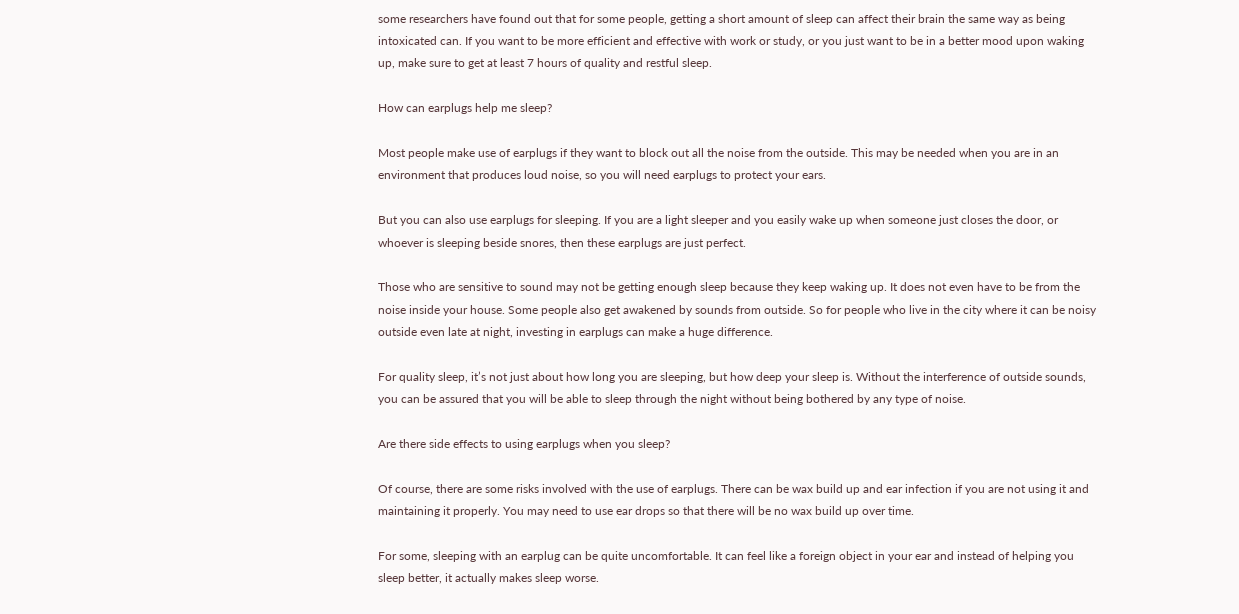some researchers have found out that for some people, getting a short amount of sleep can affect their brain the same way as being intoxicated can. If you want to be more efficient and effective with work or study, or you just want to be in a better mood upon waking up, make sure to get at least 7 hours of quality and restful sleep.

How can earplugs help me sleep?

Most people make use of earplugs if they want to block out all the noise from the outside. This may be needed when you are in an environment that produces loud noise, so you will need earplugs to protect your ears.

But you can also use earplugs for sleeping. If you are a light sleeper and you easily wake up when someone just closes the door, or whoever is sleeping beside snores, then these earplugs are just perfect.

Those who are sensitive to sound may not be getting enough sleep because they keep waking up. It does not even have to be from the noise inside your house. Some people also get awakened by sounds from outside. So for people who live in the city where it can be noisy outside even late at night, investing in earplugs can make a huge difference.

For quality sleep, it’s not just about how long you are sleeping, but how deep your sleep is. Without the interference of outside sounds, you can be assured that you will be able to sleep through the night without being bothered by any type of noise.

Are there side effects to using earplugs when you sleep?

Of course, there are some risks involved with the use of earplugs. There can be wax build up and ear infection if you are not using it and maintaining it properly. You may need to use ear drops so that there will be no wax build up over time.

For some, sleeping with an earplug can be quite uncomfortable. It can feel like a foreign object in your ear and instead of helping you sleep better, it actually makes sleep worse.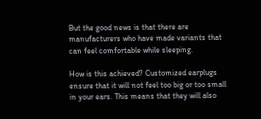But the good news is that there are manufacturers who have made variants that can feel comfortable while sleeping.

How is this achieved? Customized earplugs ensure that it will not feel too big or too small in your ears. This means that they will also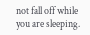not fall off while you are sleeping.